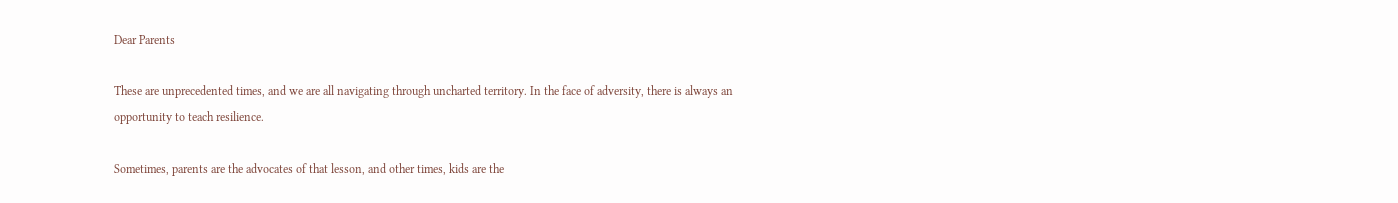Dear Parents

These are unprecedented times, and we are all navigating through uncharted territory. In the face of adversity, there is always an opportunity to teach resilience.

Sometimes, parents are the advocates of that lesson, and other times, kids are the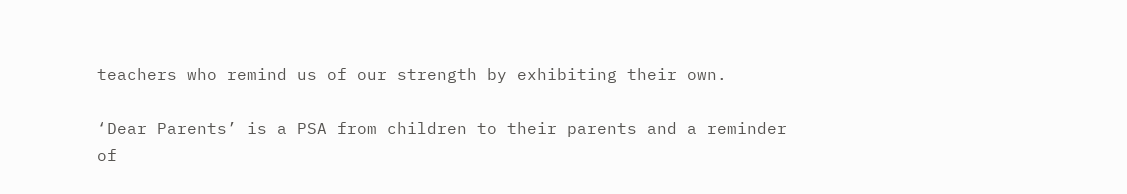teachers who remind us of our strength by exhibiting their own.

‘Dear Parents’ is a PSA from children to their parents and a reminder of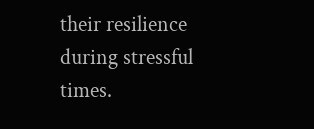their resilience during stressful times.